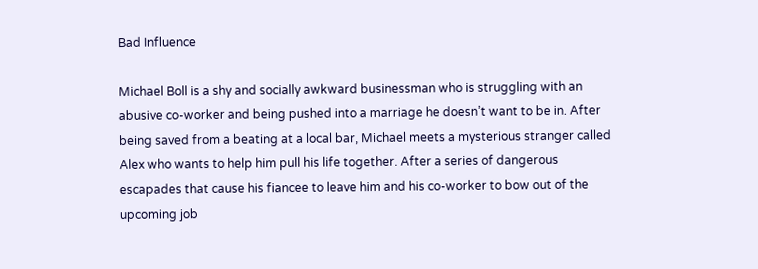Bad Influence

Michael Boll is a shy and socially awkward businessman who is struggling with an abusive co-worker and being pushed into a marriage he doesn’t want to be in. After being saved from a beating at a local bar, Michael meets a mysterious stranger called Alex who wants to help him pull his life together. After a series of dangerous escapades that cause his fiancee to leave him and his co-worker to bow out of the upcoming job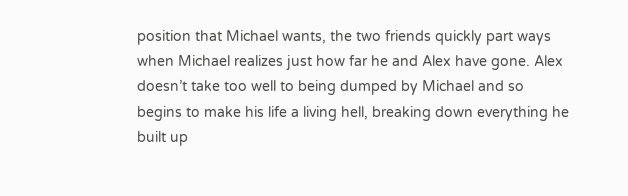position that Michael wants, the two friends quickly part ways when Michael realizes just how far he and Alex have gone. Alex doesn’t take too well to being dumped by Michael and so begins to make his life a living hell, breaking down everything he built up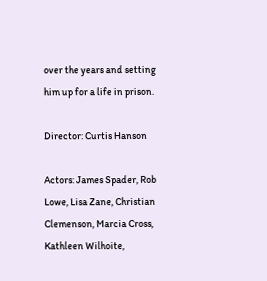over the years and setting him up for a life in prison.

Director: Curtis Hanson

Actors: James Spader, Rob Lowe, Lisa Zane, Christian Clemenson, Marcia Cross, Kathleen Wilhoite,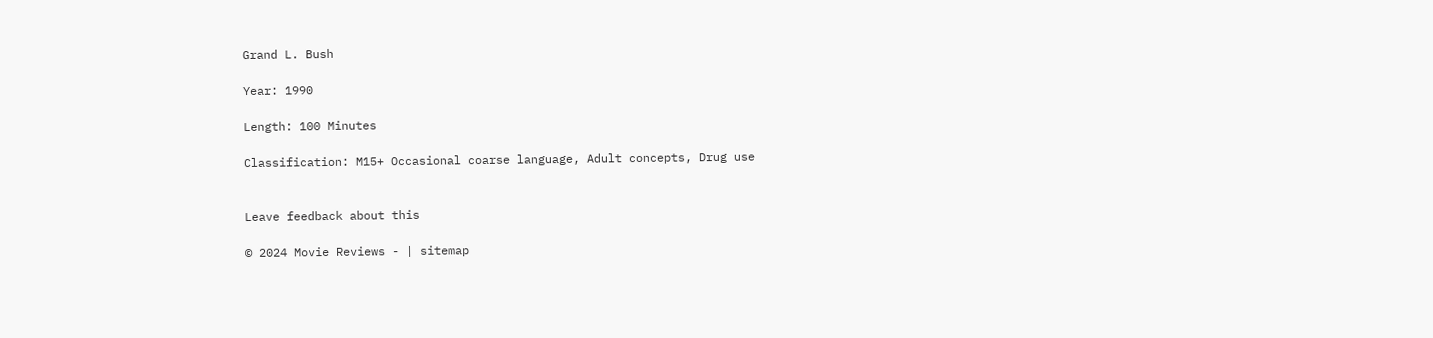Grand L. Bush

Year: 1990

Length: 100 Minutes

Classification: M15+ Occasional coarse language, Adult concepts, Drug use


Leave feedback about this

© 2024 Movie Reviews - | sitemap